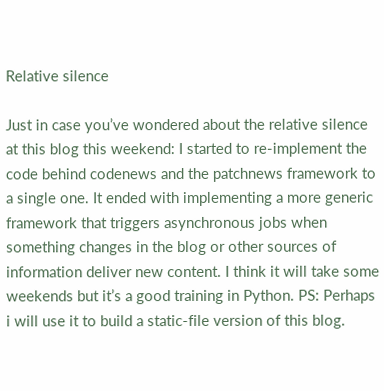Relative silence

Just in case you’ve wondered about the relative silence at this blog this weekend: I started to re-implement the code behind codenews and the patchnews framework to a single one. It ended with implementing a more generic framework that triggers asynchronous jobs when something changes in the blog or other sources of information deliver new content. I think it will take some weekends but it’s a good training in Python. PS: Perhaps i will use it to build a static-file version of this blog.